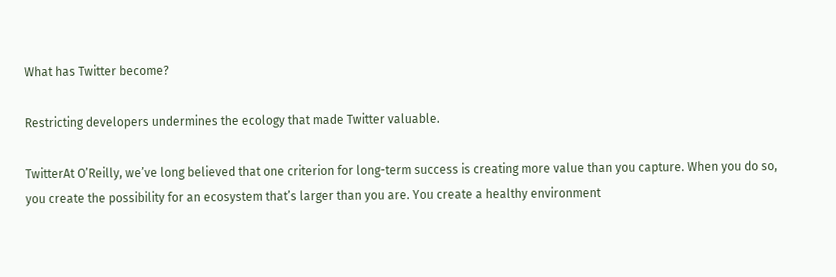What has Twitter become?

Restricting developers undermines the ecology that made Twitter valuable.

TwitterAt O’Reilly, we’ve long believed that one criterion for long-term success is creating more value than you capture. When you do so, you create the possibility for an ecosystem that’s larger than you are. You create a healthy environment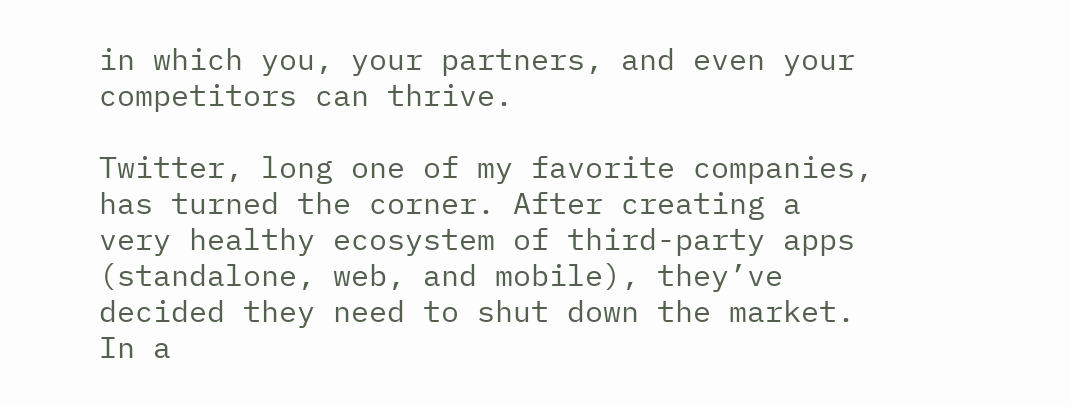in which you, your partners, and even your competitors can thrive.

Twitter, long one of my favorite companies, has turned the corner. After creating a very healthy ecosystem of third-party apps (standalone, web, and mobile), they’ve decided they need to shut down the market. In a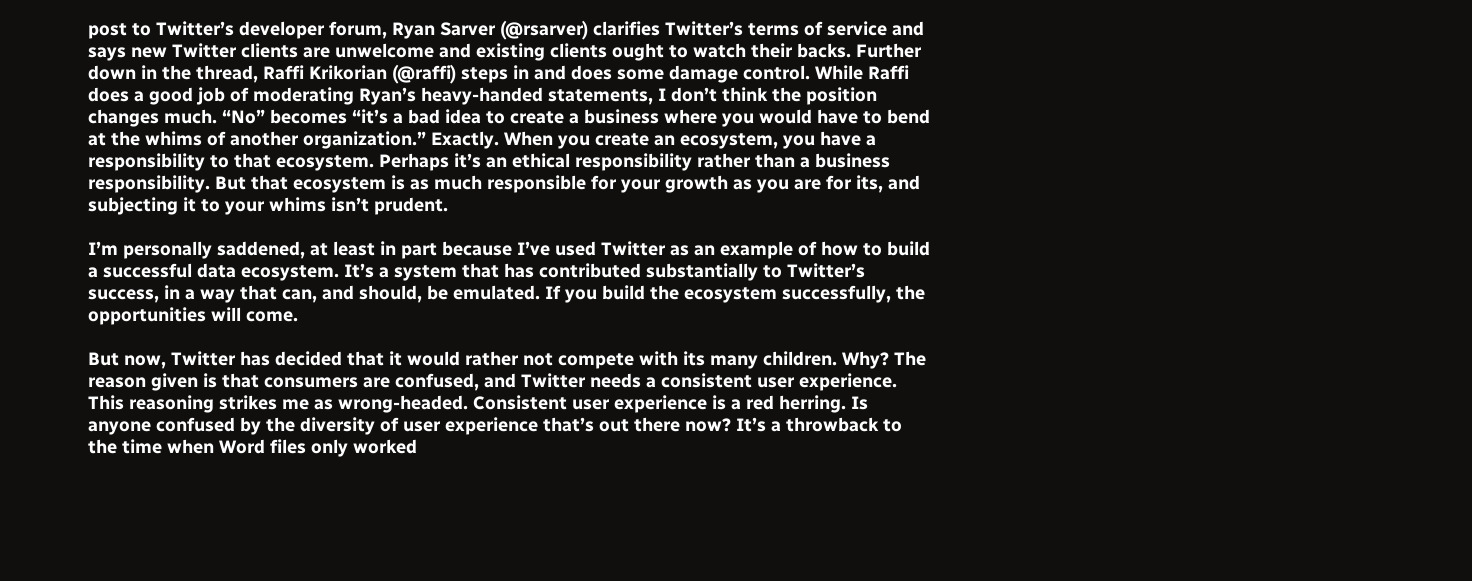post to Twitter’s developer forum, Ryan Sarver (@rsarver) clarifies Twitter’s terms of service and says new Twitter clients are unwelcome and existing clients ought to watch their backs. Further down in the thread, Raffi Krikorian (@raffi) steps in and does some damage control. While Raffi does a good job of moderating Ryan’s heavy-handed statements, I don’t think the position changes much. “No” becomes “it’s a bad idea to create a business where you would have to bend at the whims of another organization.” Exactly. When you create an ecosystem, you have a responsibility to that ecosystem. Perhaps it’s an ethical responsibility rather than a business responsibility. But that ecosystem is as much responsible for your growth as you are for its, and subjecting it to your whims isn’t prudent.

I’m personally saddened, at least in part because I’ve used Twitter as an example of how to build a successful data ecosystem. It’s a system that has contributed substantially to Twitter’s success, in a way that can, and should, be emulated. If you build the ecosystem successfully, the opportunities will come.

But now, Twitter has decided that it would rather not compete with its many children. Why? The reason given is that consumers are confused, and Twitter needs a consistent user experience. This reasoning strikes me as wrong-headed. Consistent user experience is a red herring. Is anyone confused by the diversity of user experience that’s out there now? It’s a throwback to the time when Word files only worked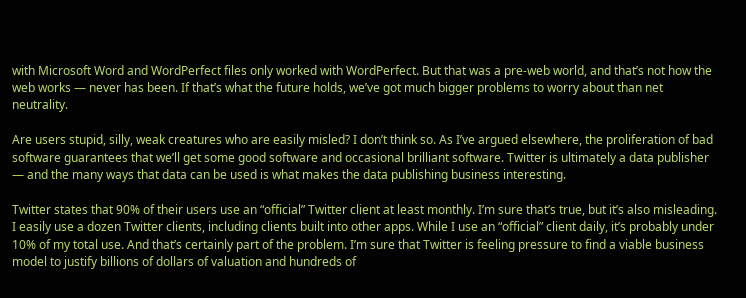with Microsoft Word and WordPerfect files only worked with WordPerfect. But that was a pre-web world, and that’s not how the web works — never has been. If that’s what the future holds, we’ve got much bigger problems to worry about than net neutrality.

Are users stupid, silly, weak creatures who are easily misled? I don’t think so. As I’ve argued elsewhere, the proliferation of bad software guarantees that we’ll get some good software and occasional brilliant software. Twitter is ultimately a data publisher — and the many ways that data can be used is what makes the data publishing business interesting.

Twitter states that 90% of their users use an “official” Twitter client at least monthly. I’m sure that’s true, but it’s also misleading. I easily use a dozen Twitter clients, including clients built into other apps. While I use an “official” client daily, it’s probably under 10% of my total use. And that’s certainly part of the problem. I’m sure that Twitter is feeling pressure to find a viable business model to justify billions of dollars of valuation and hundreds of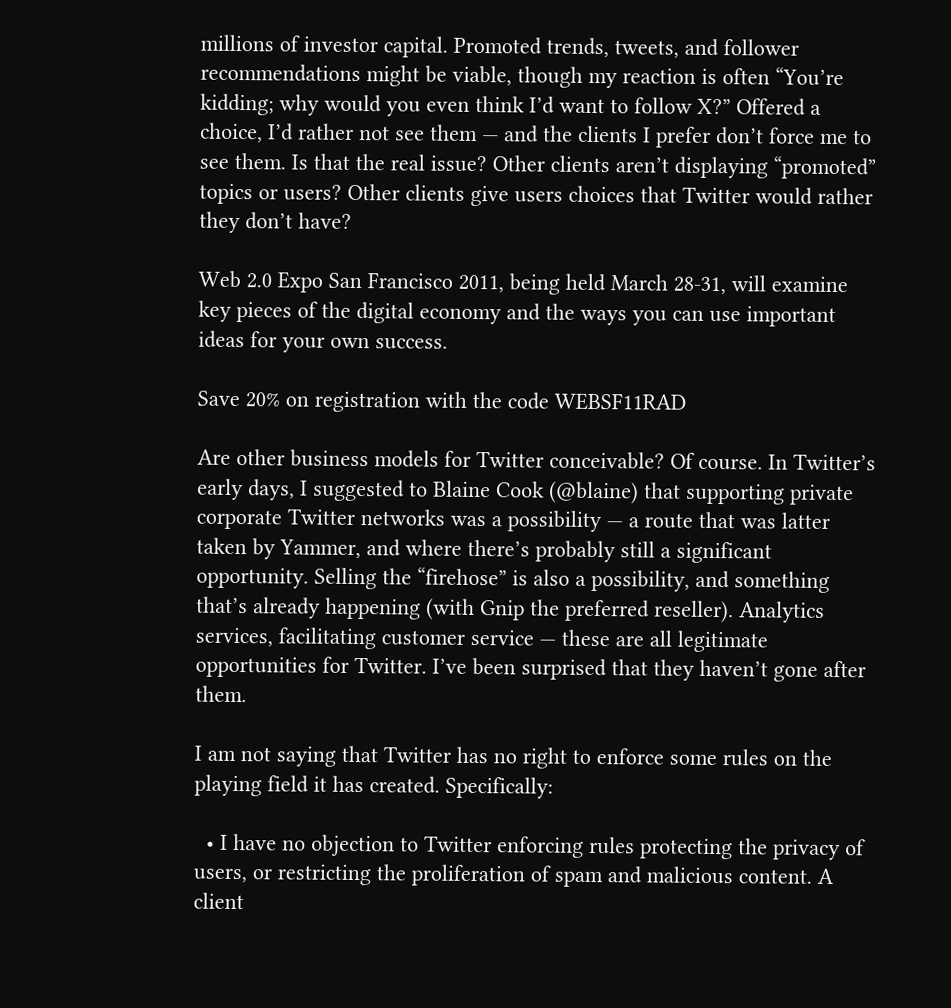millions of investor capital. Promoted trends, tweets, and follower recommendations might be viable, though my reaction is often “You’re kidding; why would you even think I’d want to follow X?” Offered a choice, I’d rather not see them — and the clients I prefer don’t force me to see them. Is that the real issue? Other clients aren’t displaying “promoted” topics or users? Other clients give users choices that Twitter would rather they don’t have?

Web 2.0 Expo San Francisco 2011, being held March 28-31, will examine key pieces of the digital economy and the ways you can use important ideas for your own success.

Save 20% on registration with the code WEBSF11RAD

Are other business models for Twitter conceivable? Of course. In Twitter’s early days, I suggested to Blaine Cook (@blaine) that supporting private corporate Twitter networks was a possibility — a route that was latter taken by Yammer, and where there’s probably still a significant opportunity. Selling the “firehose” is also a possibility, and something that’s already happening (with Gnip the preferred reseller). Analytics services, facilitating customer service — these are all legitimate opportunities for Twitter. I’ve been surprised that they haven’t gone after them.

I am not saying that Twitter has no right to enforce some rules on the playing field it has created. Specifically:

  • I have no objection to Twitter enforcing rules protecting the privacy of users, or restricting the proliferation of spam and malicious content. A client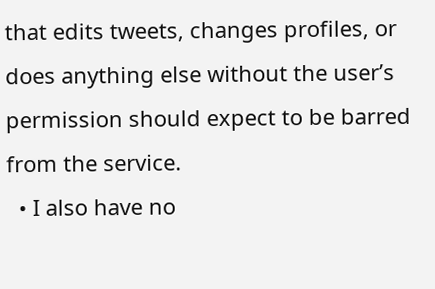that edits tweets, changes profiles, or does anything else without the user’s permission should expect to be barred from the service.
  • I also have no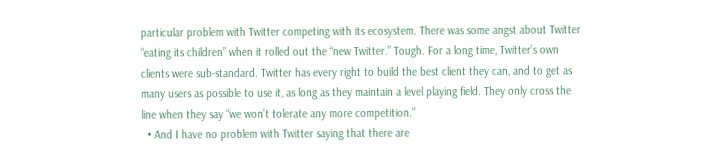particular problem with Twitter competing with its ecosystem. There was some angst about Twitter “eating its children” when it rolled out the “new Twitter.” Tough. For a long time, Twitter’s own clients were sub-standard. Twitter has every right to build the best client they can, and to get as many users as possible to use it, as long as they maintain a level playing field. They only cross the line when they say “we won’t tolerate any more competition.”
  • And I have no problem with Twitter saying that there are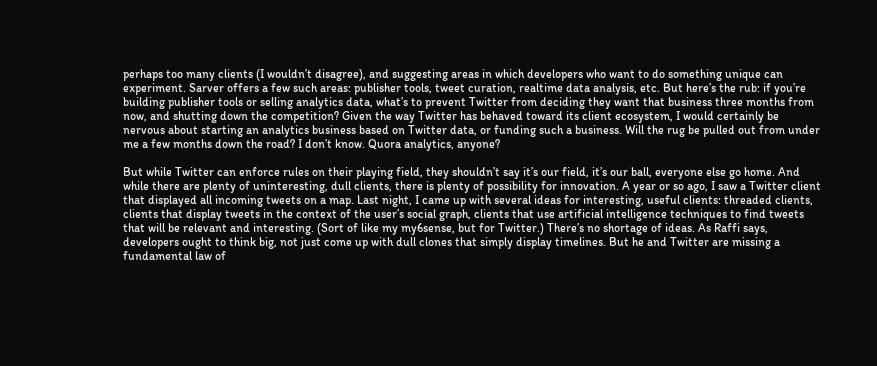perhaps too many clients (I wouldn’t disagree), and suggesting areas in which developers who want to do something unique can experiment. Sarver offers a few such areas: publisher tools, tweet curation, realtime data analysis, etc. But here’s the rub: if you’re building publisher tools or selling analytics data, what’s to prevent Twitter from deciding they want that business three months from now, and shutting down the competition? Given the way Twitter has behaved toward its client ecosystem, I would certainly be nervous about starting an analytics business based on Twitter data, or funding such a business. Will the rug be pulled out from under me a few months down the road? I don’t know. Quora analytics, anyone?

But while Twitter can enforce rules on their playing field, they shouldn’t say it’s our field, it’s our ball, everyone else go home. And while there are plenty of uninteresting, dull clients, there is plenty of possibility for innovation. A year or so ago, I saw a Twitter client that displayed all incoming tweets on a map. Last night, I came up with several ideas for interesting, useful clients: threaded clients, clients that display tweets in the context of the user’s social graph, clients that use artificial intelligence techniques to find tweets that will be relevant and interesting. (Sort of like my my6sense, but for Twitter.) There’s no shortage of ideas. As Raffi says, developers ought to think big, not just come up with dull clones that simply display timelines. But he and Twitter are missing a fundamental law of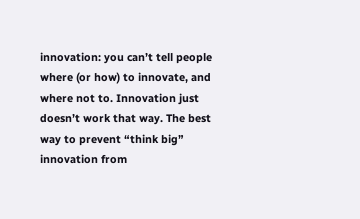innovation: you can’t tell people where (or how) to innovate, and where not to. Innovation just doesn’t work that way. The best way to prevent “think big” innovation from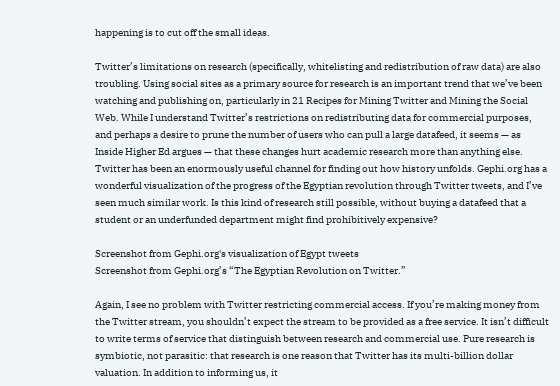happening is to cut off the small ideas.

Twitter’s limitations on research (specifically, whitelisting and redistribution of raw data) are also troubling. Using social sites as a primary source for research is an important trend that we’ve been watching and publishing on, particularly in 21 Recipes for Mining Twitter and Mining the Social Web. While I understand Twitter’s restrictions on redistributing data for commercial purposes, and perhaps a desire to prune the number of users who can pull a large datafeed, it seems — as Inside Higher Ed argues — that these changes hurt academic research more than anything else. Twitter has been an enormously useful channel for finding out how history unfolds. Gephi.org has a wonderful visualization of the progress of the Egyptian revolution through Twitter tweets, and I’ve seen much similar work. Is this kind of research still possible, without buying a datafeed that a student or an underfunded department might find prohibitively expensive?

Screenshot from Gephi.org's visualization of Egypt tweets
Screenshot from Gephi.org’s “The Egyptian Revolution on Twitter.”

Again, I see no problem with Twitter restricting commercial access. If you’re making money from the Twitter stream, you shouldn’t expect the stream to be provided as a free service. It isn’t difficult to write terms of service that distinguish between research and commercial use. Pure research is symbiotic, not parasitic: that research is one reason that Twitter has its multi-billion dollar valuation. In addition to informing us, it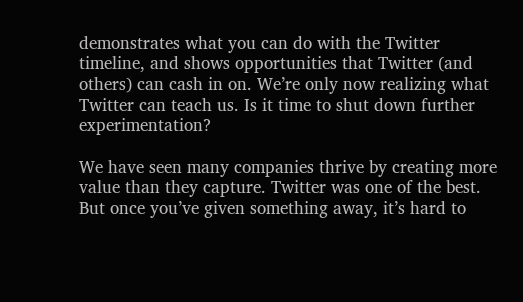demonstrates what you can do with the Twitter timeline, and shows opportunities that Twitter (and others) can cash in on. We’re only now realizing what Twitter can teach us. Is it time to shut down further experimentation?

We have seen many companies thrive by creating more value than they capture. Twitter was one of the best. But once you’ve given something away, it’s hard to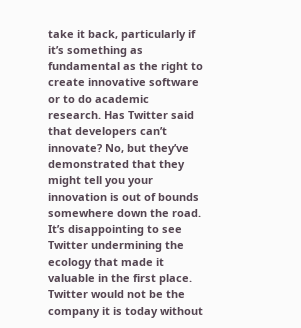take it back, particularly if it’s something as fundamental as the right to create innovative software or to do academic research. Has Twitter said that developers can’t innovate? No, but they’ve demonstrated that they might tell you your innovation is out of bounds somewhere down the road. It’s disappointing to see Twitter undermining the ecology that made it valuable in the first place. Twitter would not be the company it is today without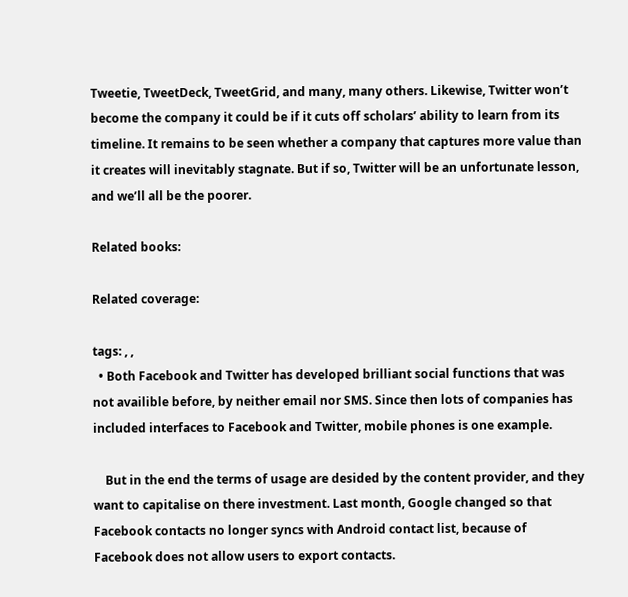Tweetie, TweetDeck, TweetGrid, and many, many others. Likewise, Twitter won’t become the company it could be if it cuts off scholars’ ability to learn from its timeline. It remains to be seen whether a company that captures more value than it creates will inevitably stagnate. But if so, Twitter will be an unfortunate lesson, and we’ll all be the poorer.

Related books:

Related coverage:

tags: , ,
  • Both Facebook and Twitter has developed brilliant social functions that was not availible before, by neither email nor SMS. Since then lots of companies has included interfaces to Facebook and Twitter, mobile phones is one example.

    But in the end the terms of usage are desided by the content provider, and they want to capitalise on there investment. Last month, Google changed so that Facebook contacts no longer syncs with Android contact list, because of Facebook does not allow users to export contacts.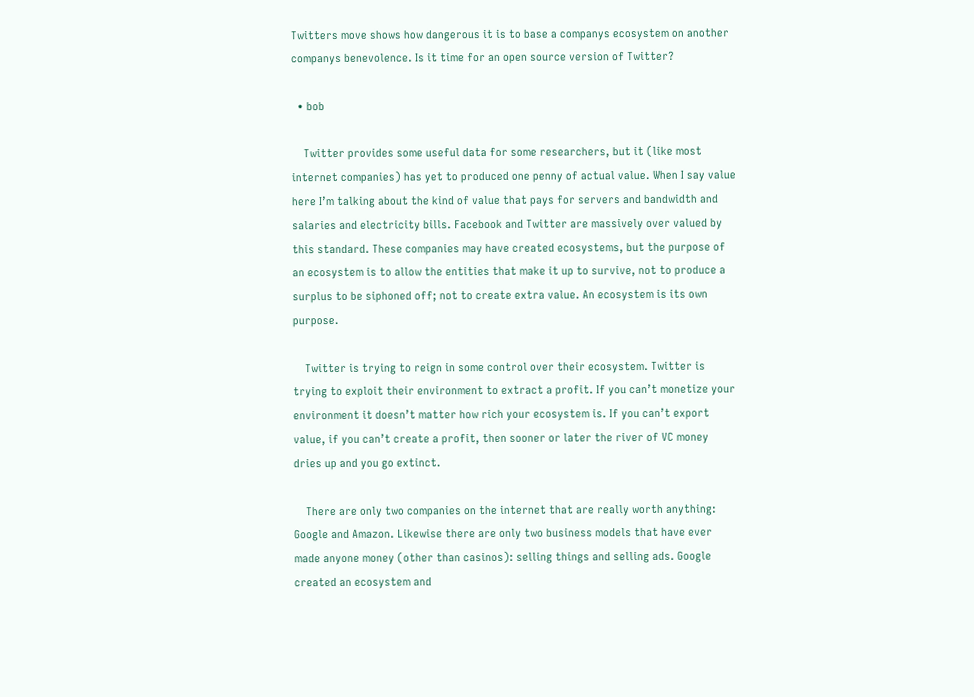Twitters move shows how dangerous it is to base a companys ecosystem on another companys benevolence. Is it time for an open source version of Twitter?

  • bob

    Twitter provides some useful data for some researchers, but it (like most internet companies) has yet to produced one penny of actual value. When I say value here I’m talking about the kind of value that pays for servers and bandwidth and salaries and electricity bills. Facebook and Twitter are massively over valued by this standard. These companies may have created ecosystems, but the purpose of an ecosystem is to allow the entities that make it up to survive, not to produce a surplus to be siphoned off; not to create extra value. An ecosystem is its own purpose.

    Twitter is trying to reign in some control over their ecosystem. Twitter is trying to exploit their environment to extract a profit. If you can’t monetize your environment it doesn’t matter how rich your ecosystem is. If you can’t export value, if you can’t create a profit, then sooner or later the river of VC money dries up and you go extinct.

    There are only two companies on the internet that are really worth anything: Google and Amazon. Likewise there are only two business models that have ever made anyone money (other than casinos): selling things and selling ads. Google created an ecosystem and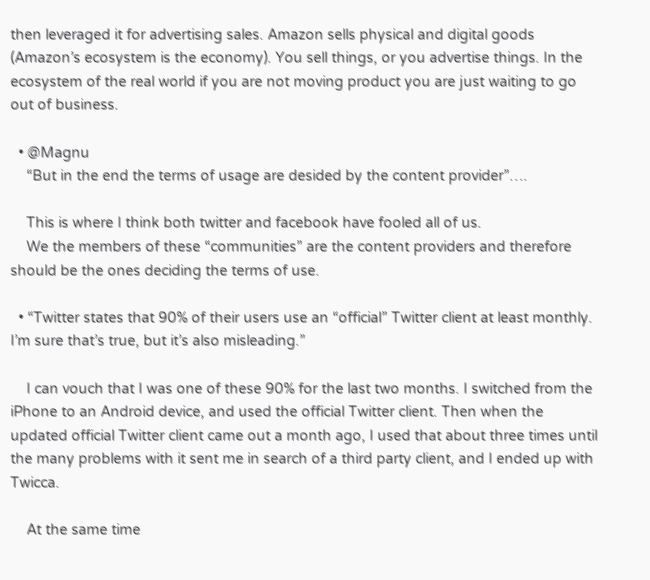then leveraged it for advertising sales. Amazon sells physical and digital goods (Amazon’s ecosystem is the economy). You sell things, or you advertise things. In the ecosystem of the real world if you are not moving product you are just waiting to go out of business.

  • @Magnu
    “But in the end the terms of usage are desided by the content provider”….

    This is where I think both twitter and facebook have fooled all of us.
    We the members of these “communities” are the content providers and therefore should be the ones deciding the terms of use.

  • “Twitter states that 90% of their users use an “official” Twitter client at least monthly. I’m sure that’s true, but it’s also misleading.”

    I can vouch that I was one of these 90% for the last two months. I switched from the iPhone to an Android device, and used the official Twitter client. Then when the updated official Twitter client came out a month ago, I used that about three times until the many problems with it sent me in search of a third party client, and I ended up with Twicca.

    At the same time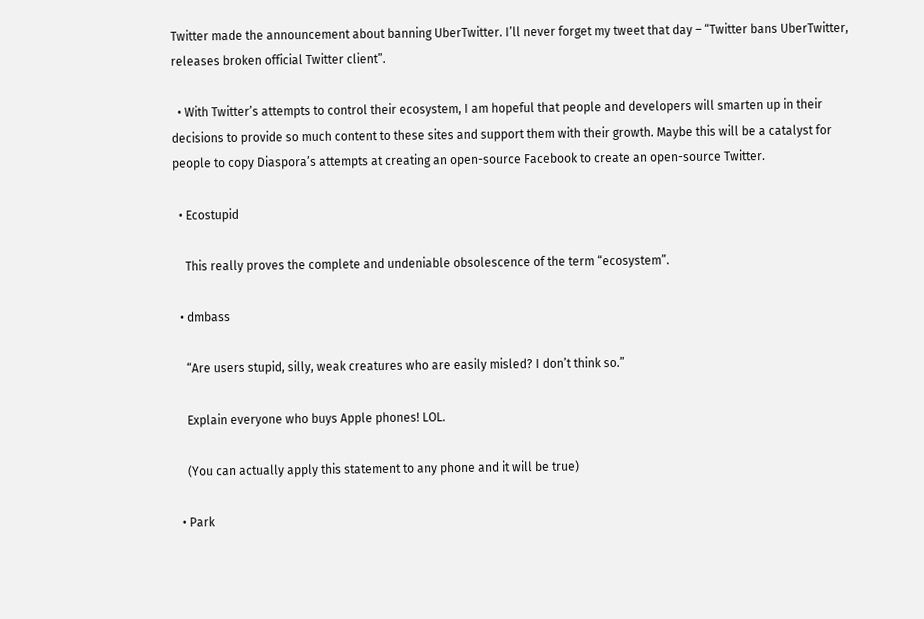Twitter made the announcement about banning UberTwitter. I’ll never forget my tweet that day – “Twitter bans UberTwitter, releases broken official Twitter client”.

  • With Twitter’s attempts to control their ecosystem, I am hopeful that people and developers will smarten up in their decisions to provide so much content to these sites and support them with their growth. Maybe this will be a catalyst for people to copy Diaspora’s attempts at creating an open-source Facebook to create an open-source Twitter.

  • Ecostupid

    This really proves the complete and undeniable obsolescence of the term “ecosystem”.

  • dmbass

    “Are users stupid, silly, weak creatures who are easily misled? I don’t think so.”

    Explain everyone who buys Apple phones! LOL.

    (You can actually apply this statement to any phone and it will be true)

  • Park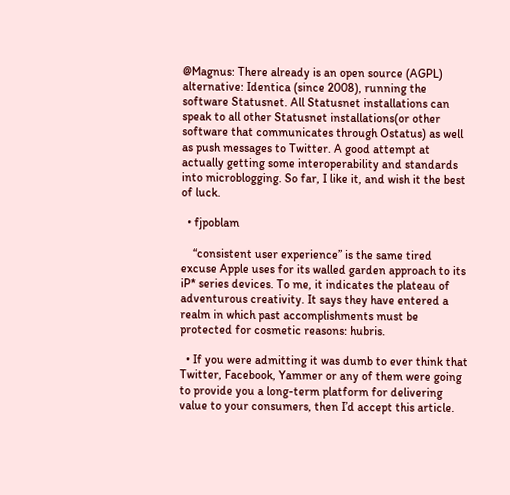@Magnus: There already is an open source (AGPL) alternative: Identica (since 2008), running the software Statusnet. All Statusnet installations can speak to all other Statusnet installations(or other software that communicates through Ostatus) as well as push messages to Twitter. A good attempt at actually getting some interoperability and standards into microblogging. So far, I like it, and wish it the best of luck.

  • fjpoblam

    “consistent user experience” is the same tired excuse Apple uses for its walled garden approach to its iP* series devices. To me, it indicates the plateau of adventurous creativity. It says they have entered a realm in which past accomplishments must be protected for cosmetic reasons: hubris.

  • If you were admitting it was dumb to ever think that Twitter, Facebook, Yammer or any of them were going to provide you a long-term platform for delivering value to your consumers, then I’d accept this article.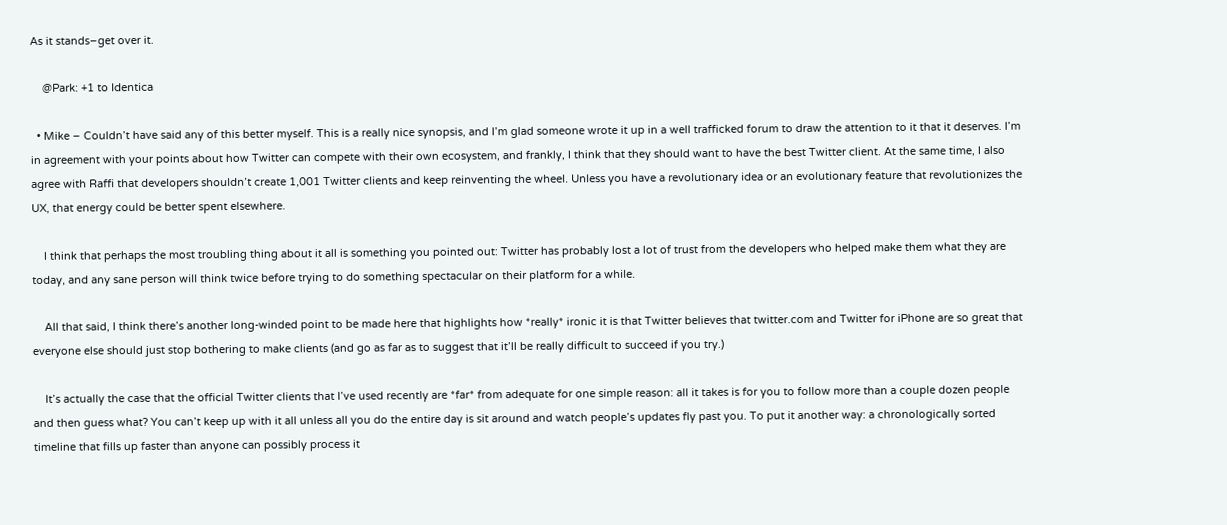As it stands–get over it.

    @Park: +1 to Identica

  • Mike – Couldn’t have said any of this better myself. This is a really nice synopsis, and I’m glad someone wrote it up in a well trafficked forum to draw the attention to it that it deserves. I’m in agreement with your points about how Twitter can compete with their own ecosystem, and frankly, I think that they should want to have the best Twitter client. At the same time, I also agree with Raffi that developers shouldn’t create 1,001 Twitter clients and keep reinventing the wheel. Unless you have a revolutionary idea or an evolutionary feature that revolutionizes the UX, that energy could be better spent elsewhere.

    I think that perhaps the most troubling thing about it all is something you pointed out: Twitter has probably lost a lot of trust from the developers who helped make them what they are today, and any sane person will think twice before trying to do something spectacular on their platform for a while.

    All that said, I think there’s another long-winded point to be made here that highlights how *really* ironic it is that Twitter believes that twitter.com and Twitter for iPhone are so great that everyone else should just stop bothering to make clients (and go as far as to suggest that it’ll be really difficult to succeed if you try.)

    It’s actually the case that the official Twitter clients that I’ve used recently are *far* from adequate for one simple reason: all it takes is for you to follow more than a couple dozen people and then guess what? You can’t keep up with it all unless all you do the entire day is sit around and watch people’s updates fly past you. To put it another way: a chronologically sorted timeline that fills up faster than anyone can possibly process it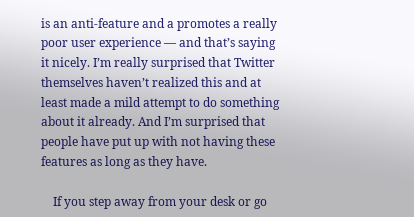is an anti-feature and a promotes a really poor user experience — and that’s saying it nicely. I’m really surprised that Twitter themselves haven’t realized this and at least made a mild attempt to do something about it already. And I’m surprised that people have put up with not having these features as long as they have.

    If you step away from your desk or go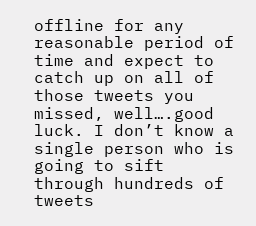offline for any reasonable period of time and expect to catch up on all of those tweets you missed, well….good luck. I don’t know a single person who is going to sift through hundreds of tweets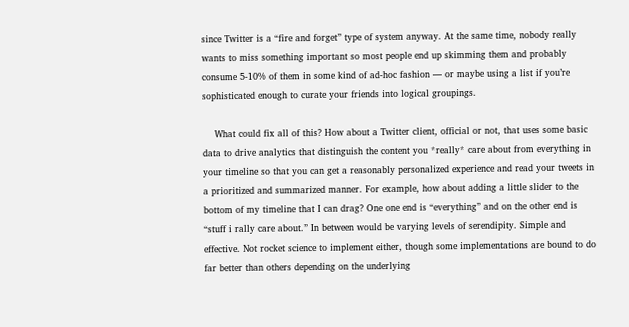since Twitter is a “fire and forget” type of system anyway. At the same time, nobody really wants to miss something important so most people end up skimming them and probably consume 5-10% of them in some kind of ad-hoc fashion — or maybe using a list if you’re sophisticated enough to curate your friends into logical groupings.

    What could fix all of this? How about a Twitter client, official or not, that uses some basic data to drive analytics that distinguish the content you *really* care about from everything in your timeline so that you can get a reasonably personalized experience and read your tweets in a prioritized and summarized manner. For example, how about adding a little slider to the bottom of my timeline that I can drag? One one end is “everything” and on the other end is “stuff i rally care about.” In between would be varying levels of serendipity. Simple and effective. Not rocket science to implement either, though some implementations are bound to do far better than others depending on the underlying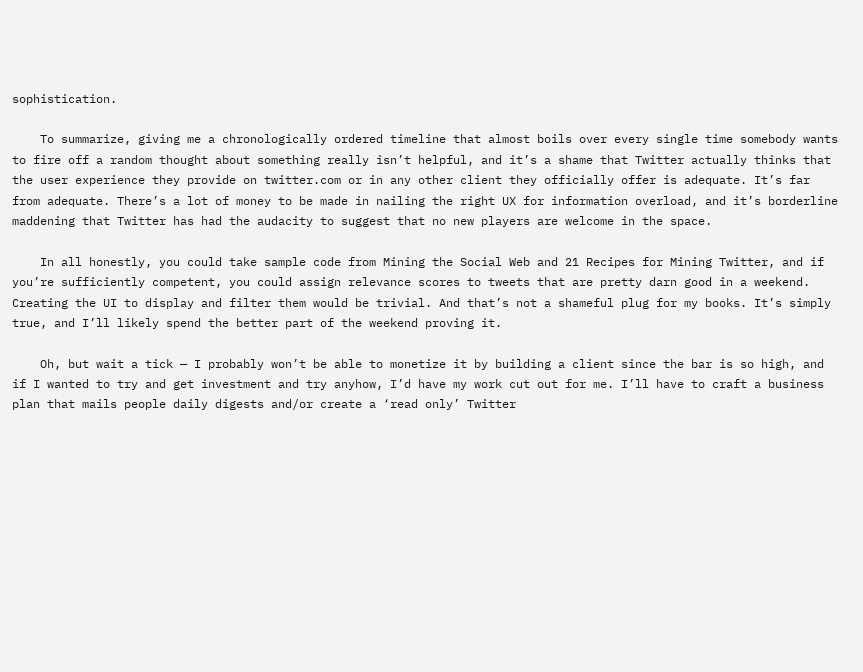sophistication.

    To summarize, giving me a chronologically ordered timeline that almost boils over every single time somebody wants to fire off a random thought about something really isn’t helpful, and it’s a shame that Twitter actually thinks that the user experience they provide on twitter.com or in any other client they officially offer is adequate. It’s far from adequate. There’s a lot of money to be made in nailing the right UX for information overload, and it’s borderline maddening that Twitter has had the audacity to suggest that no new players are welcome in the space.

    In all honestly, you could take sample code from Mining the Social Web and 21 Recipes for Mining Twitter, and if you’re sufficiently competent, you could assign relevance scores to tweets that are pretty darn good in a weekend. Creating the UI to display and filter them would be trivial. And that’s not a shameful plug for my books. It’s simply true, and I’ll likely spend the better part of the weekend proving it.

    Oh, but wait a tick — I probably won’t be able to monetize it by building a client since the bar is so high, and if I wanted to try and get investment and try anyhow, I’d have my work cut out for me. I’ll have to craft a business plan that mails people daily digests and/or create a ‘read only’ Twitter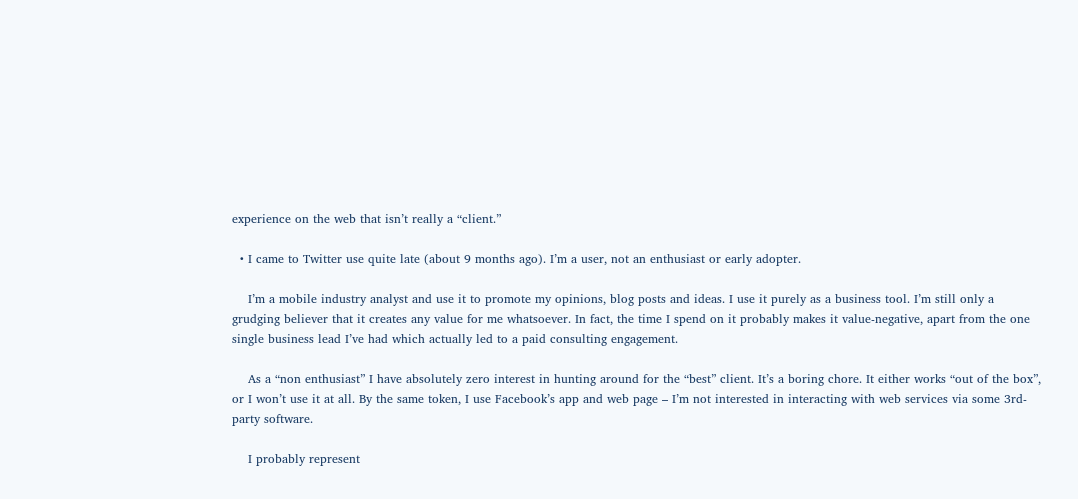experience on the web that isn’t really a “client.”

  • I came to Twitter use quite late (about 9 months ago). I’m a user, not an enthusiast or early adopter.

    I’m a mobile industry analyst and use it to promote my opinions, blog posts and ideas. I use it purely as a business tool. I’m still only a grudging believer that it creates any value for me whatsoever. In fact, the time I spend on it probably makes it value-negative, apart from the one single business lead I’ve had which actually led to a paid consulting engagement.

    As a “non enthusiast” I have absolutely zero interest in hunting around for the “best” client. It’s a boring chore. It either works “out of the box”, or I won’t use it at all. By the same token, I use Facebook’s app and web page – I’m not interested in interacting with web services via some 3rd-party software.

    I probably represent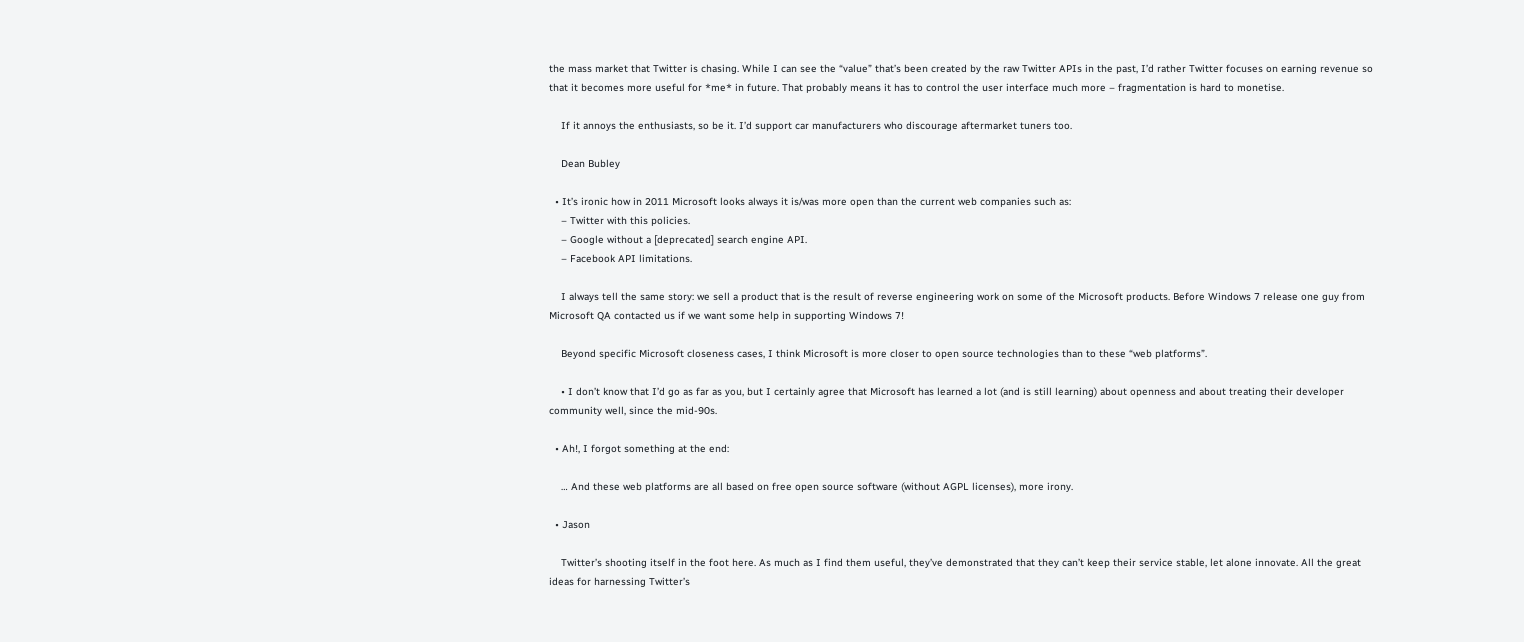the mass market that Twitter is chasing. While I can see the “value” that’s been created by the raw Twitter APIs in the past, I’d rather Twitter focuses on earning revenue so that it becomes more useful for *me* in future. That probably means it has to control the user interface much more – fragmentation is hard to monetise.

    If it annoys the enthusiasts, so be it. I’d support car manufacturers who discourage aftermarket tuners too.

    Dean Bubley

  • It’s ironic how in 2011 Microsoft looks always it is/was more open than the current web companies such as:
    – Twitter with this policies.
    – Google without a [deprecated] search engine API.
    – Facebook API limitations.

    I always tell the same story: we sell a product that is the result of reverse engineering work on some of the Microsoft products. Before Windows 7 release one guy from Microsoft QA contacted us if we want some help in supporting Windows 7!

    Beyond specific Microsoft closeness cases, I think Microsoft is more closer to open source technologies than to these “web platforms”.

    • I don’t know that I’d go as far as you, but I certainly agree that Microsoft has learned a lot (and is still learning) about openness and about treating their developer community well, since the mid-90s.

  • Ah!, I forgot something at the end:

    … And these web platforms are all based on free open source software (without AGPL licenses), more irony.

  • Jason

    Twitter’s shooting itself in the foot here. As much as I find them useful, they’ve demonstrated that they can’t keep their service stable, let alone innovate. All the great ideas for harnessing Twitter’s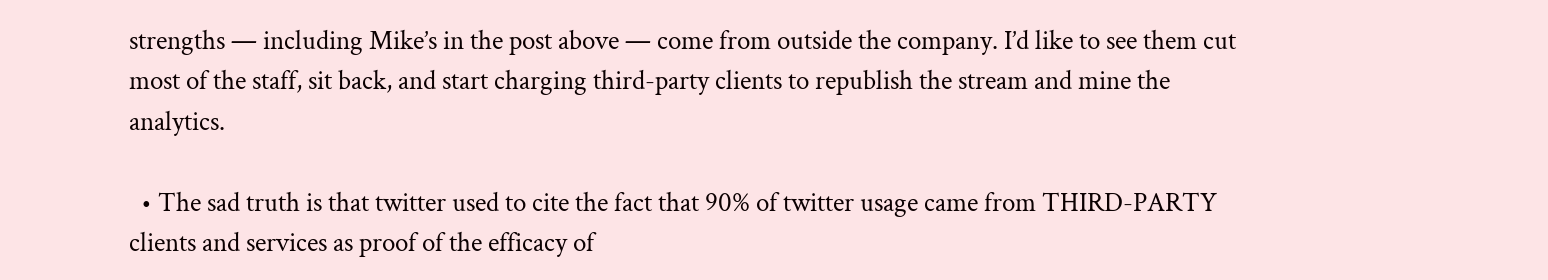strengths — including Mike’s in the post above — come from outside the company. I’d like to see them cut most of the staff, sit back, and start charging third-party clients to republish the stream and mine the analytics.

  • The sad truth is that twitter used to cite the fact that 90% of twitter usage came from THIRD-PARTY clients and services as proof of the efficacy of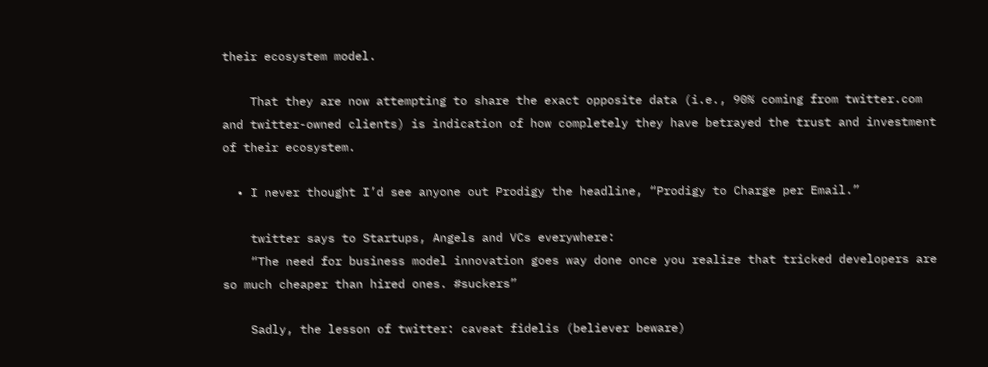their ecosystem model.

    That they are now attempting to share the exact opposite data (i.e., 90% coming from twitter.com and twitter-owned clients) is indication of how completely they have betrayed the trust and investment of their ecosystem.

  • I never thought I’d see anyone out Prodigy the headline, “Prodigy to Charge per Email.”

    twitter says to Startups, Angels and VCs everywhere:
    “The need for business model innovation goes way done once you realize that tricked developers are so much cheaper than hired ones. #suckers”

    Sadly, the lesson of twitter: caveat fidelis (believer beware)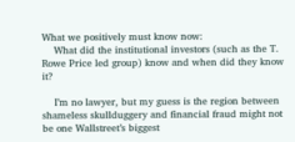What we positively must know now:
    What did the institutional investors (such as the T. Rowe Price led group) know and when did they know it?

    I’m no lawyer, but my guess is the region between shameless skullduggery and financial fraud might not be one Wallstreet’s biggest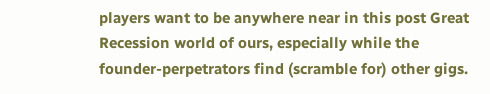players want to be anywhere near in this post Great Recession world of ours, especially while the founder-perpetrators find (scramble for) other gigs.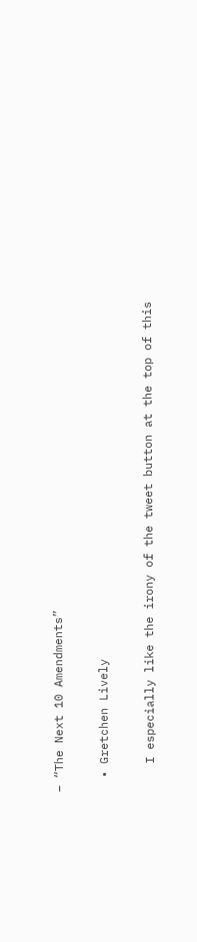– “The Next 10 Amendments”

  • Gretchen Lively

    I especially like the irony of the tweet button at the top of this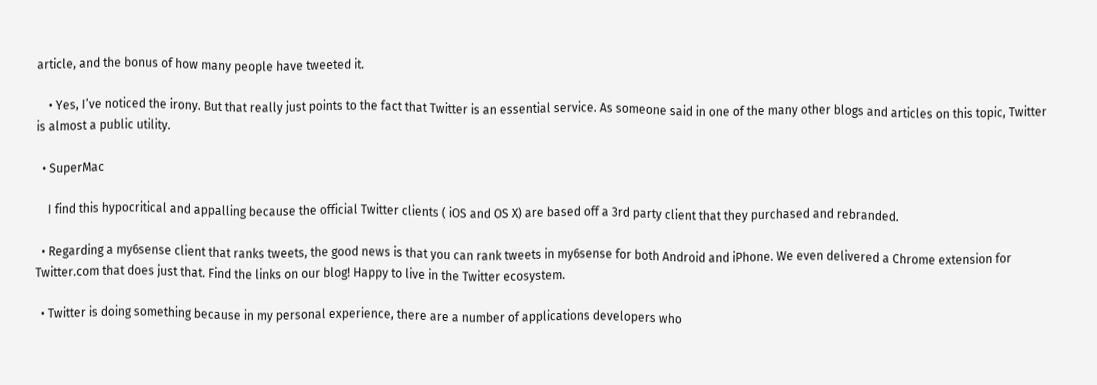article, and the bonus of how many people have tweeted it.

    • Yes, I’ve noticed the irony. But that really just points to the fact that Twitter is an essential service. As someone said in one of the many other blogs and articles on this topic, Twitter is almost a public utility.

  • SuperMac

    I find this hypocritical and appalling because the official Twitter clients ( iOS and OS X) are based off a 3rd party client that they purchased and rebranded.

  • Regarding a my6sense client that ranks tweets, the good news is that you can rank tweets in my6sense for both Android and iPhone. We even delivered a Chrome extension for Twitter.com that does just that. Find the links on our blog! Happy to live in the Twitter ecosystem.

  • Twitter is doing something because in my personal experience, there are a number of applications developers who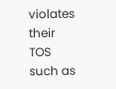violates their TOS such as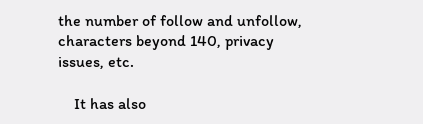the number of follow and unfollow, characters beyond 140, privacy issues, etc.

    It has also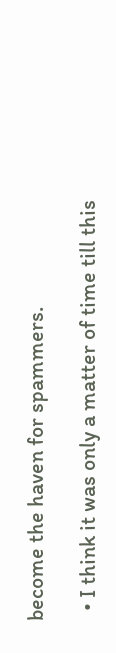become the haven for spammers.

  • I think it was only a matter of time till this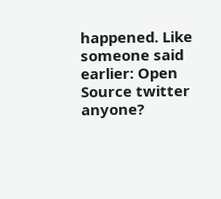happened. Like someone said earlier: Open Source twitter anyone?